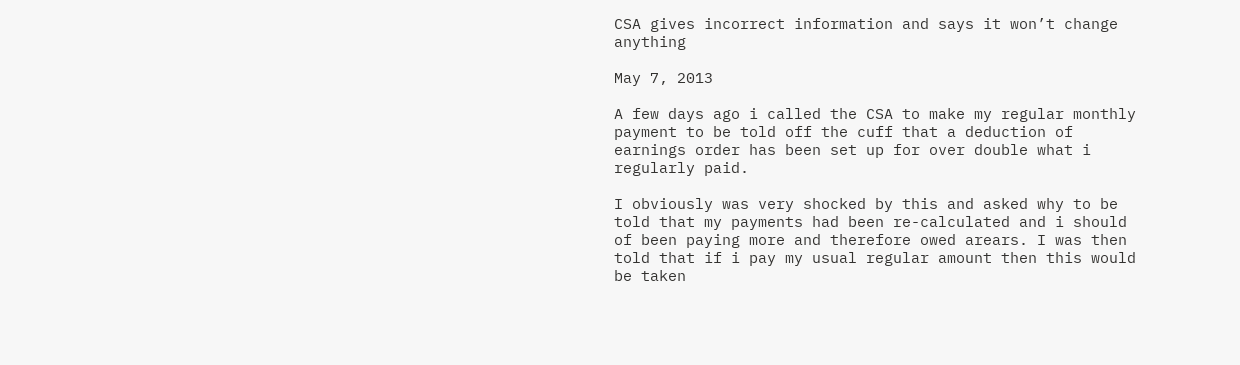CSA gives incorrect information and says it won’t change anything

May 7, 2013

A few days ago i called the CSA to make my regular monthly payment to be told off the cuff that a deduction of earnings order has been set up for over double what i regularly paid.

I obviously was very shocked by this and asked why to be told that my payments had been re-calculated and i should of been paying more and therefore owed arears. I was then told that if i pay my usual regular amount then this would be taken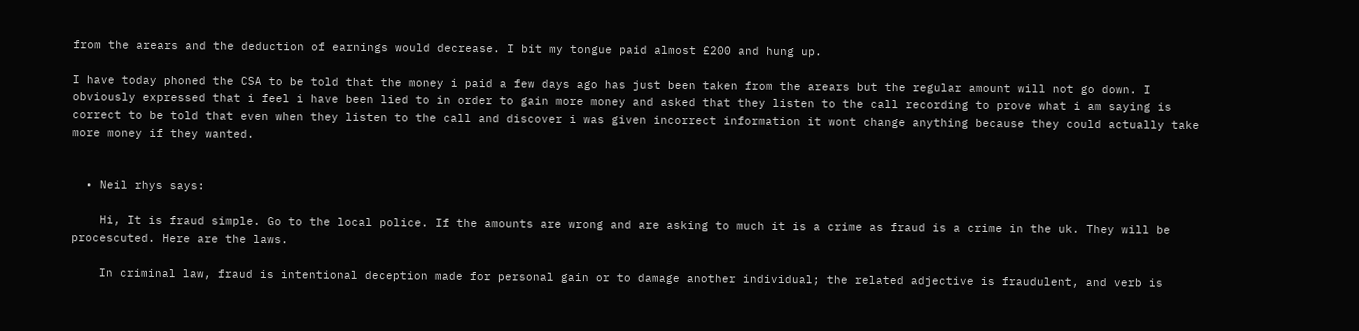from the arears and the deduction of earnings would decrease. I bit my tongue paid almost £200 and hung up.

I have today phoned the CSA to be told that the money i paid a few days ago has just been taken from the arears but the regular amount will not go down. I obviously expressed that i feel i have been lied to in order to gain more money and asked that they listen to the call recording to prove what i am saying is correct to be told that even when they listen to the call and discover i was given incorrect information it wont change anything because they could actually take more money if they wanted.


  • Neil rhys says:

    Hi, It is fraud simple. Go to the local police. If the amounts are wrong and are asking to much it is a crime as fraud is a crime in the uk. They will be procescuted. Here are the laws.

    In criminal law, fraud is intentional deception made for personal gain or to damage another individual; the related adjective is fraudulent, and verb is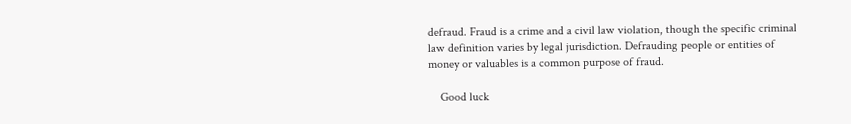defraud. Fraud is a crime and a civil law violation, though the specific criminal law definition varies by legal jurisdiction. Defrauding people or entities of money or valuables is a common purpose of fraud.

    Good luck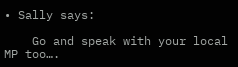• Sally says:

    Go and speak with your local MP too….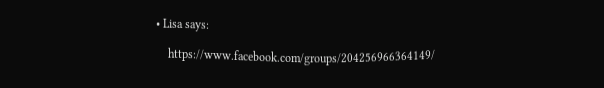• Lisa says:

    https://www.facebook.com/groups/204256966364149/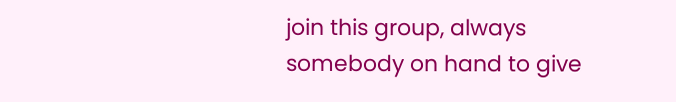join this group, always somebody on hand to give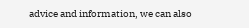advice and information, we can also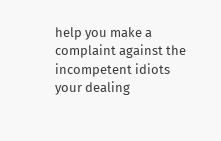help you make a complaint against the incompetent idiots your dealing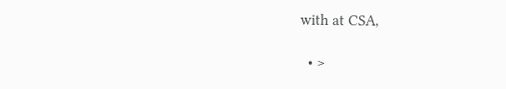with at CSA,

  • >